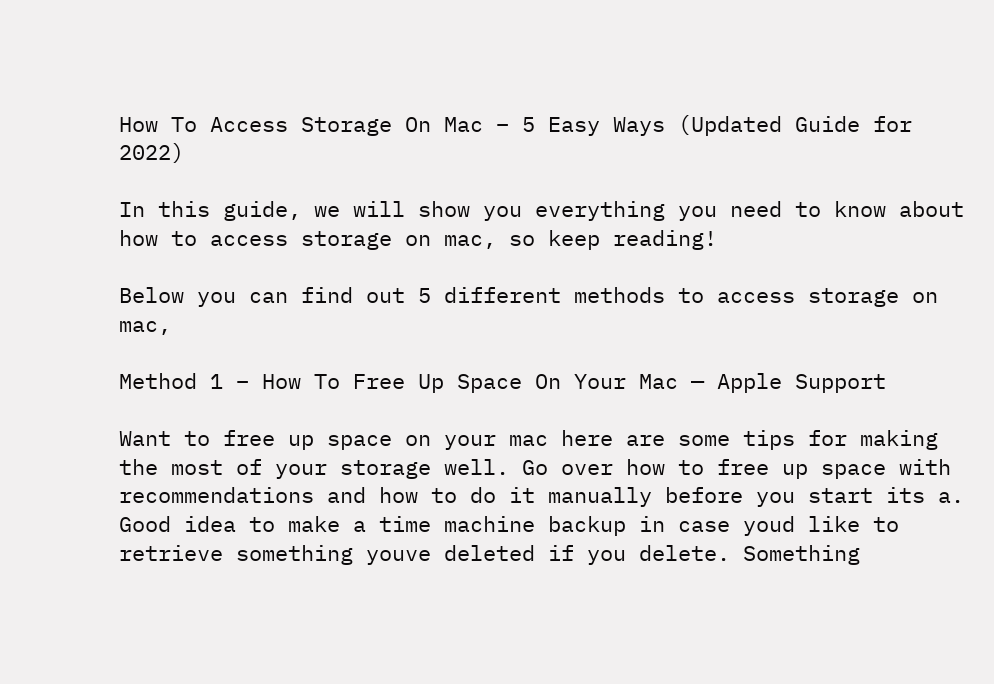How To Access Storage On Mac – 5 Easy Ways (Updated Guide for 2022)

In this guide, we will show you everything you need to know about how to access storage on mac, so keep reading!

Below you can find out 5 different methods to access storage on mac,

Method 1 – How To Free Up Space On Your Mac — Apple Support

Want to free up space on your mac here are some tips for making the most of your storage well. Go over how to free up space with recommendations and how to do it manually before you start its a. Good idea to make a time machine backup in case youd like to retrieve something youve deleted if you delete. Something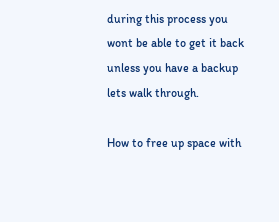during this process you wont be able to get it back unless you have a backup lets walk through.

How to free up space with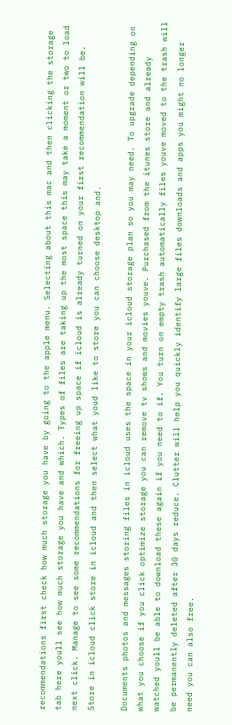recommendations first check how much storage you have by going to the apple menu. Selecting about this mac and then clicking the storage tab here youll see how much storage you have and which. Types of files are taking up the most space this may take a moment or two to load next click. Manage to see some recommendations for freeing up space if icloud is already turned on your first recommendation will be. Store in icloud click store in icloud and then select what youd like to store you can choose desktop and.

Documents photos and messages storing files in icloud uses the space in your icloud storage plan so you may need. To upgrade depending on what you choose if you click optimize storage you can remove tv shows and movies youve. Purchased from the itunes store and already watched youll be able to download these again if you need to if. You turn on empty trash automatically files youve moved to the trash will be permanently deleted after 30 days reduce. Clutter will help you quickly identify large files downloads and apps you might no longer need you can also free.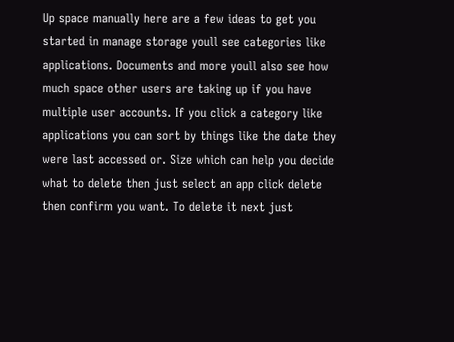Up space manually here are a few ideas to get you started in manage storage youll see categories like applications. Documents and more youll also see how much space other users are taking up if you have multiple user accounts. If you click a category like applications you can sort by things like the date they were last accessed or. Size which can help you decide what to delete then just select an app click delete then confirm you want. To delete it next just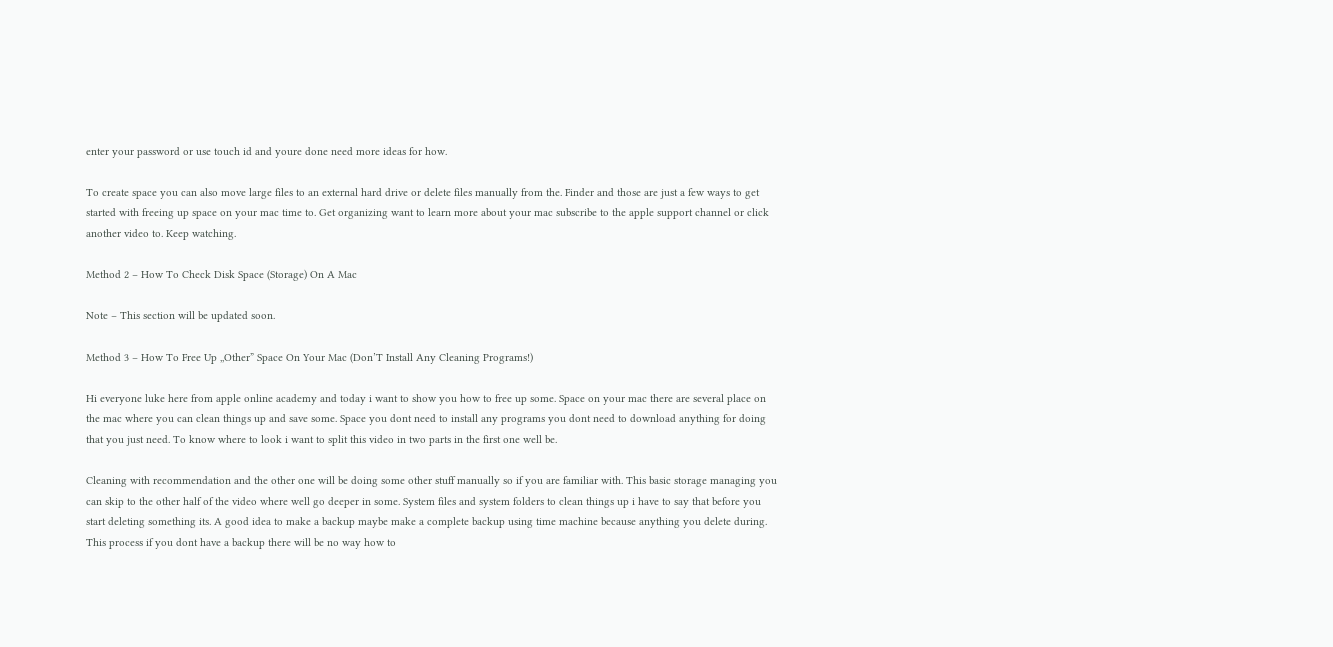enter your password or use touch id and youre done need more ideas for how.

To create space you can also move large files to an external hard drive or delete files manually from the. Finder and those are just a few ways to get started with freeing up space on your mac time to. Get organizing want to learn more about your mac subscribe to the apple support channel or click another video to. Keep watching.

Method 2 – How To Check Disk Space (Storage) On A Mac

Note – This section will be updated soon.

Method 3 – How To Free Up ,,Other” Space On Your Mac (Don’T Install Any Cleaning Programs!)

Hi everyone luke here from apple online academy and today i want to show you how to free up some. Space on your mac there are several place on the mac where you can clean things up and save some. Space you dont need to install any programs you dont need to download anything for doing that you just need. To know where to look i want to split this video in two parts in the first one well be.

Cleaning with recommendation and the other one will be doing some other stuff manually so if you are familiar with. This basic storage managing you can skip to the other half of the video where well go deeper in some. System files and system folders to clean things up i have to say that before you start deleting something its. A good idea to make a backup maybe make a complete backup using time machine because anything you delete during. This process if you dont have a backup there will be no way how to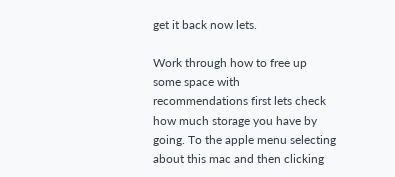get it back now lets.

Work through how to free up some space with recommendations first lets check how much storage you have by going. To the apple menu selecting about this mac and then clicking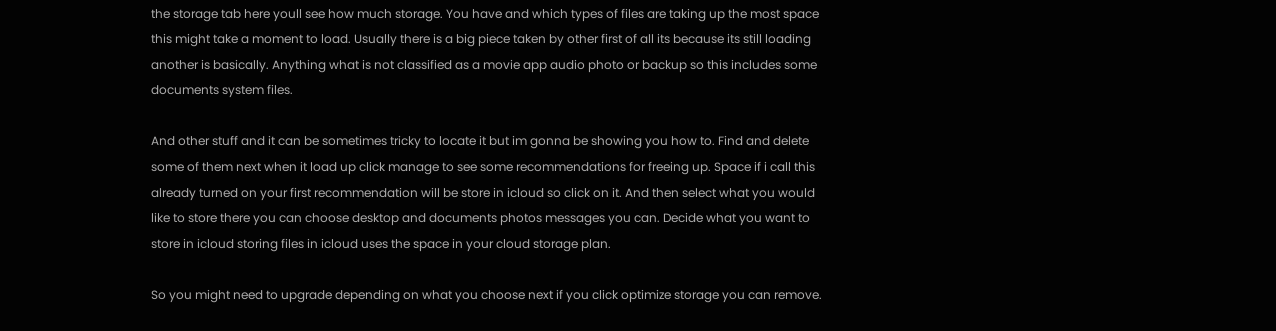the storage tab here youll see how much storage. You have and which types of files are taking up the most space this might take a moment to load. Usually there is a big piece taken by other first of all its because its still loading another is basically. Anything what is not classified as a movie app audio photo or backup so this includes some documents system files.

And other stuff and it can be sometimes tricky to locate it but im gonna be showing you how to. Find and delete some of them next when it load up click manage to see some recommendations for freeing up. Space if i call this already turned on your first recommendation will be store in icloud so click on it. And then select what you would like to store there you can choose desktop and documents photos messages you can. Decide what you want to store in icloud storing files in icloud uses the space in your cloud storage plan.

So you might need to upgrade depending on what you choose next if you click optimize storage you can remove.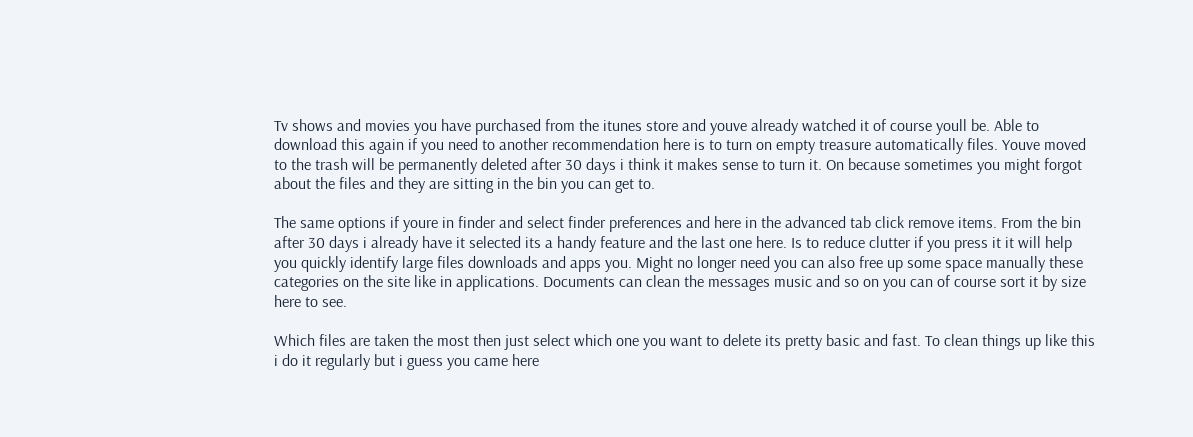Tv shows and movies you have purchased from the itunes store and youve already watched it of course youll be. Able to download this again if you need to another recommendation here is to turn on empty treasure automatically files. Youve moved to the trash will be permanently deleted after 30 days i think it makes sense to turn it. On because sometimes you might forgot about the files and they are sitting in the bin you can get to.

The same options if youre in finder and select finder preferences and here in the advanced tab click remove items. From the bin after 30 days i already have it selected its a handy feature and the last one here. Is to reduce clutter if you press it it will help you quickly identify large files downloads and apps you. Might no longer need you can also free up some space manually these categories on the site like in applications. Documents can clean the messages music and so on you can of course sort it by size here to see.

Which files are taken the most then just select which one you want to delete its pretty basic and fast. To clean things up like this i do it regularly but i guess you came here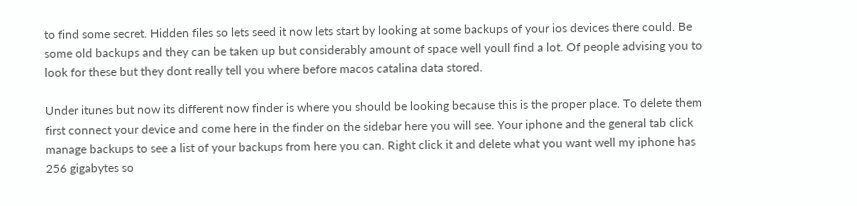to find some secret. Hidden files so lets seed it now lets start by looking at some backups of your ios devices there could. Be some old backups and they can be taken up but considerably amount of space well youll find a lot. Of people advising you to look for these but they dont really tell you where before macos catalina data stored.

Under itunes but now its different now finder is where you should be looking because this is the proper place. To delete them first connect your device and come here in the finder on the sidebar here you will see. Your iphone and the general tab click manage backups to see a list of your backups from here you can. Right click it and delete what you want well my iphone has 256 gigabytes so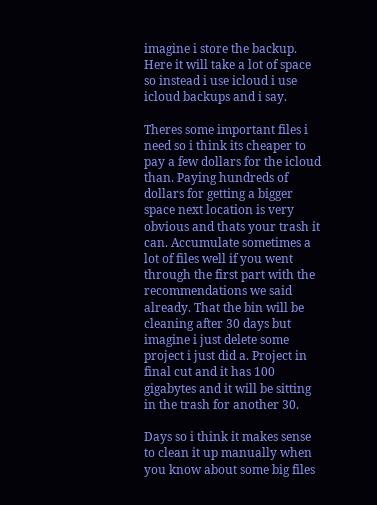imagine i store the backup. Here it will take a lot of space so instead i use icloud i use icloud backups and i say.

Theres some important files i need so i think its cheaper to pay a few dollars for the icloud than. Paying hundreds of dollars for getting a bigger space next location is very obvious and thats your trash it can. Accumulate sometimes a lot of files well if you went through the first part with the recommendations we said already. That the bin will be cleaning after 30 days but imagine i just delete some project i just did a. Project in final cut and it has 100 gigabytes and it will be sitting in the trash for another 30.

Days so i think it makes sense to clean it up manually when you know about some big files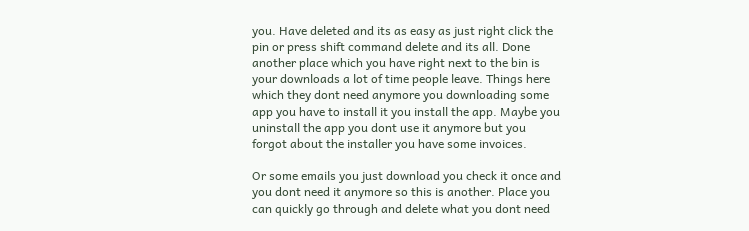you. Have deleted and its as easy as just right click the pin or press shift command delete and its all. Done another place which you have right next to the bin is your downloads a lot of time people leave. Things here which they dont need anymore you downloading some app you have to install it you install the app. Maybe you uninstall the app you dont use it anymore but you forgot about the installer you have some invoices.

Or some emails you just download you check it once and you dont need it anymore so this is another. Place you can quickly go through and delete what you dont need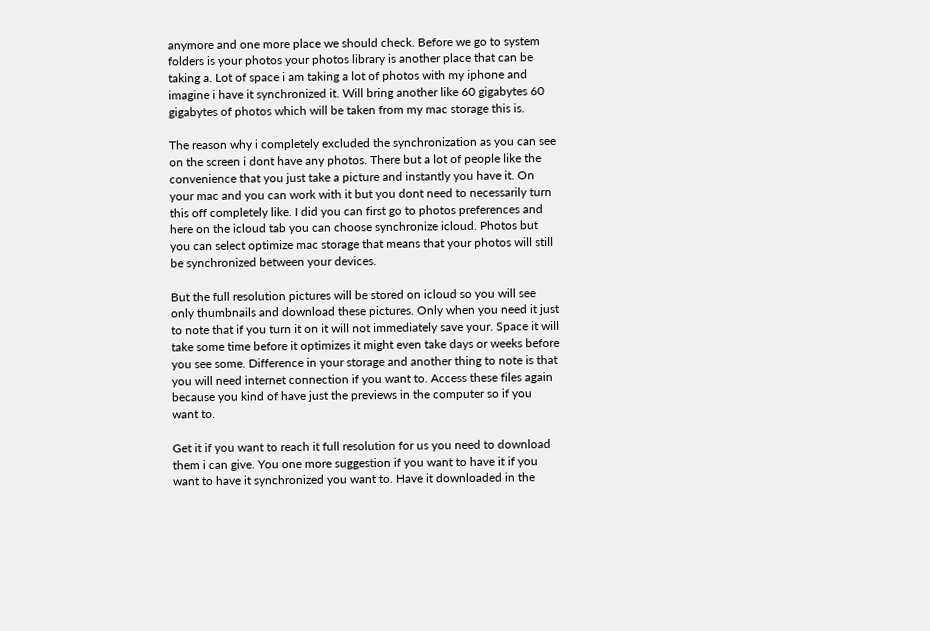anymore and one more place we should check. Before we go to system folders is your photos your photos library is another place that can be taking a. Lot of space i am taking a lot of photos with my iphone and imagine i have it synchronized it. Will bring another like 60 gigabytes 60 gigabytes of photos which will be taken from my mac storage this is.

The reason why i completely excluded the synchronization as you can see on the screen i dont have any photos. There but a lot of people like the convenience that you just take a picture and instantly you have it. On your mac and you can work with it but you dont need to necessarily turn this off completely like. I did you can first go to photos preferences and here on the icloud tab you can choose synchronize icloud. Photos but you can select optimize mac storage that means that your photos will still be synchronized between your devices.

But the full resolution pictures will be stored on icloud so you will see only thumbnails and download these pictures. Only when you need it just to note that if you turn it on it will not immediately save your. Space it will take some time before it optimizes it might even take days or weeks before you see some. Difference in your storage and another thing to note is that you will need internet connection if you want to. Access these files again because you kind of have just the previews in the computer so if you want to.

Get it if you want to reach it full resolution for us you need to download them i can give. You one more suggestion if you want to have it if you want to have it synchronized you want to. Have it downloaded in the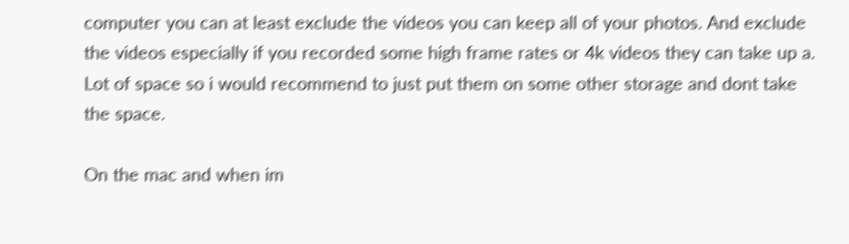computer you can at least exclude the videos you can keep all of your photos. And exclude the videos especially if you recorded some high frame rates or 4k videos they can take up a. Lot of space so i would recommend to just put them on some other storage and dont take the space.

On the mac and when im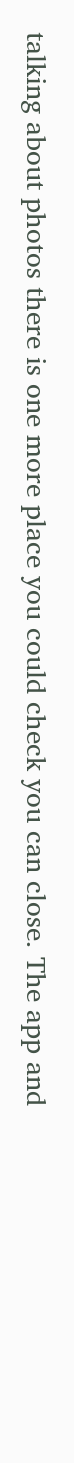talking about photos there is one more place you could check you can close. The app and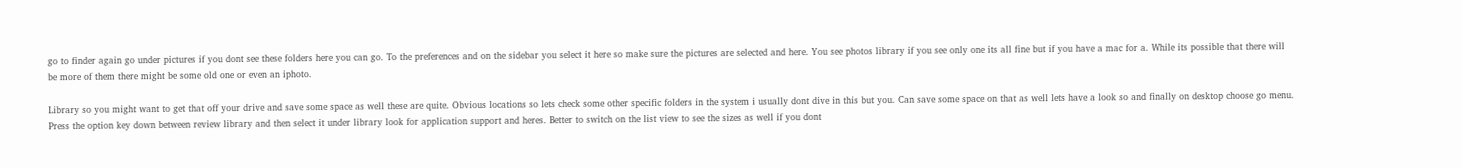go to finder again go under pictures if you dont see these folders here you can go. To the preferences and on the sidebar you select it here so make sure the pictures are selected and here. You see photos library if you see only one its all fine but if you have a mac for a. While its possible that there will be more of them there might be some old one or even an iphoto.

Library so you might want to get that off your drive and save some space as well these are quite. Obvious locations so lets check some other specific folders in the system i usually dont dive in this but you. Can save some space on that as well lets have a look so and finally on desktop choose go menu. Press the option key down between review library and then select it under library look for application support and heres. Better to switch on the list view to see the sizes as well if you dont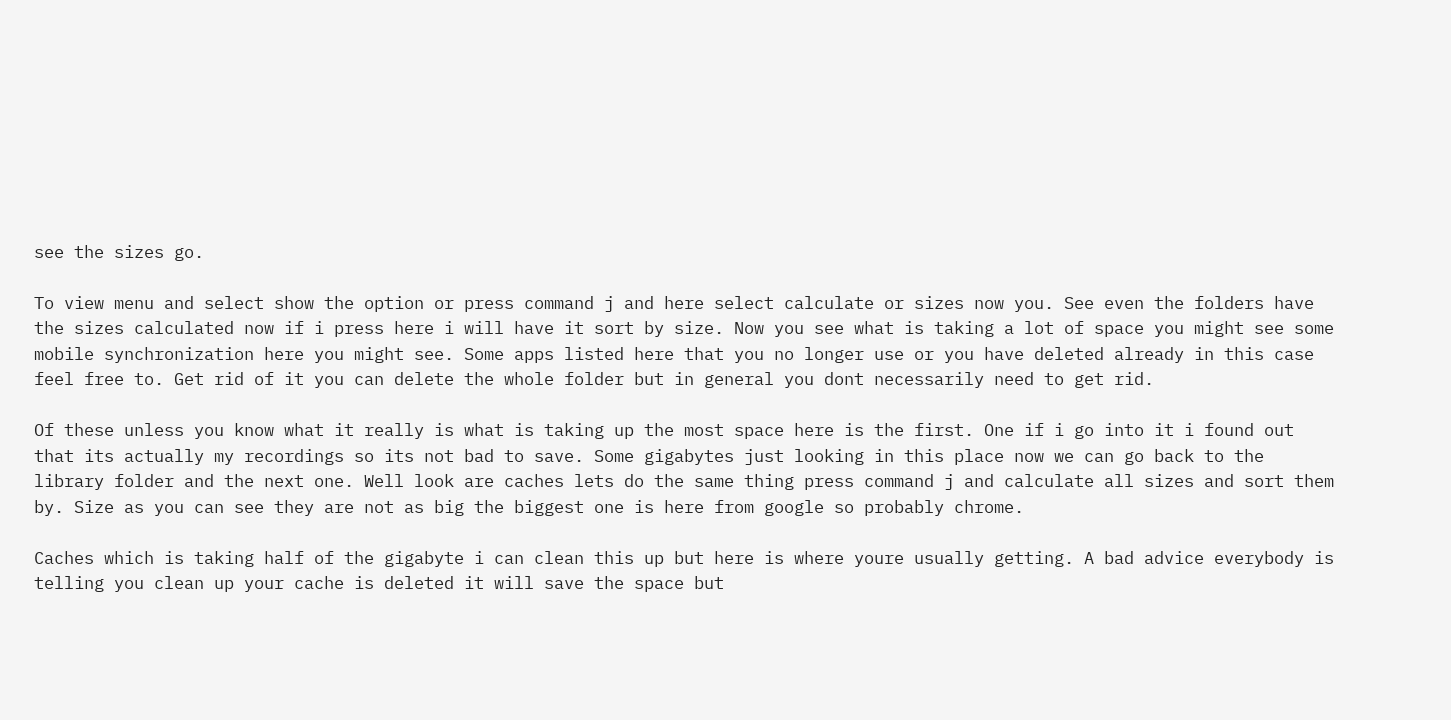see the sizes go.

To view menu and select show the option or press command j and here select calculate or sizes now you. See even the folders have the sizes calculated now if i press here i will have it sort by size. Now you see what is taking a lot of space you might see some mobile synchronization here you might see. Some apps listed here that you no longer use or you have deleted already in this case feel free to. Get rid of it you can delete the whole folder but in general you dont necessarily need to get rid.

Of these unless you know what it really is what is taking up the most space here is the first. One if i go into it i found out that its actually my recordings so its not bad to save. Some gigabytes just looking in this place now we can go back to the library folder and the next one. Well look are caches lets do the same thing press command j and calculate all sizes and sort them by. Size as you can see they are not as big the biggest one is here from google so probably chrome.

Caches which is taking half of the gigabyte i can clean this up but here is where youre usually getting. A bad advice everybody is telling you clean up your cache is deleted it will save the space but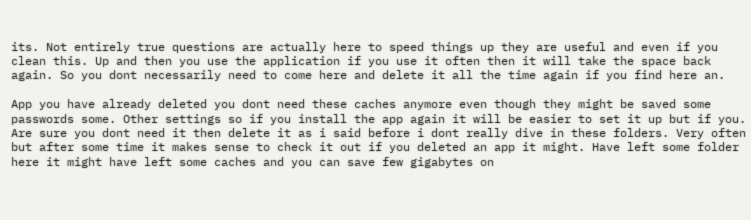its. Not entirely true questions are actually here to speed things up they are useful and even if you clean this. Up and then you use the application if you use it often then it will take the space back again. So you dont necessarily need to come here and delete it all the time again if you find here an.

App you have already deleted you dont need these caches anymore even though they might be saved some passwords some. Other settings so if you install the app again it will be easier to set it up but if you. Are sure you dont need it then delete it as i said before i dont really dive in these folders. Very often but after some time it makes sense to check it out if you deleted an app it might. Have left some folder here it might have left some caches and you can save few gigabytes on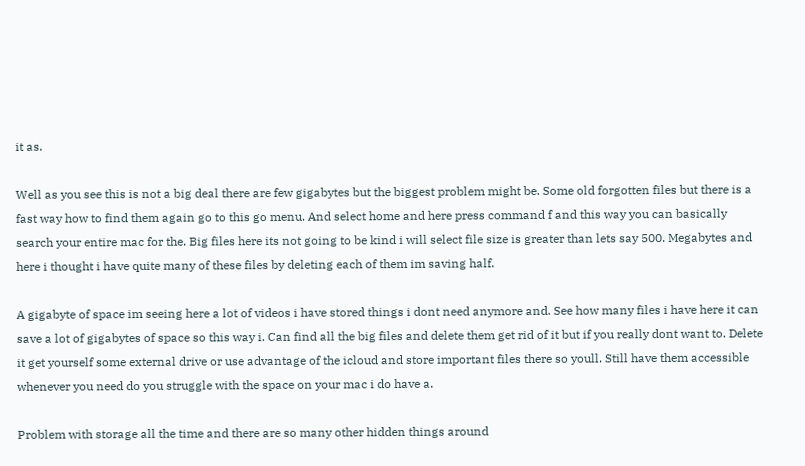it as.

Well as you see this is not a big deal there are few gigabytes but the biggest problem might be. Some old forgotten files but there is a fast way how to find them again go to this go menu. And select home and here press command f and this way you can basically search your entire mac for the. Big files here its not going to be kind i will select file size is greater than lets say 500. Megabytes and here i thought i have quite many of these files by deleting each of them im saving half.

A gigabyte of space im seeing here a lot of videos i have stored things i dont need anymore and. See how many files i have here it can save a lot of gigabytes of space so this way i. Can find all the big files and delete them get rid of it but if you really dont want to. Delete it get yourself some external drive or use advantage of the icloud and store important files there so youll. Still have them accessible whenever you need do you struggle with the space on your mac i do have a.

Problem with storage all the time and there are so many other hidden things around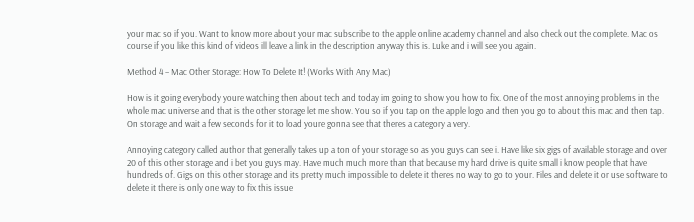your mac so if you. Want to know more about your mac subscribe to the apple online academy channel and also check out the complete. Mac os course if you like this kind of videos ill leave a link in the description anyway this is. Luke and i will see you again.

Method 4 – Mac Other Storage: How To Delete It! (Works With Any Mac)

How is it going everybody youre watching then about tech and today im going to show you how to fix. One of the most annoying problems in the whole mac universe and that is the other storage let me show. You so if you tap on the apple logo and then you go to about this mac and then tap. On storage and wait a few seconds for it to load youre gonna see that theres a category a very.

Annoying category called author that generally takes up a ton of your storage so as you guys can see i. Have like six gigs of available storage and over 20 of this other storage and i bet you guys may. Have much much more than that because my hard drive is quite small i know people that have hundreds of. Gigs on this other storage and its pretty much impossible to delete it theres no way to go to your. Files and delete it or use software to delete it there is only one way to fix this issue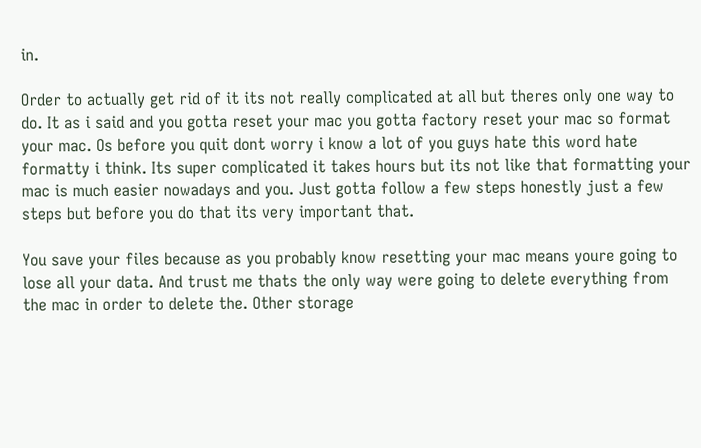in.

Order to actually get rid of it its not really complicated at all but theres only one way to do. It as i said and you gotta reset your mac you gotta factory reset your mac so format your mac. Os before you quit dont worry i know a lot of you guys hate this word hate formatty i think. Its super complicated it takes hours but its not like that formatting your mac is much easier nowadays and you. Just gotta follow a few steps honestly just a few steps but before you do that its very important that.

You save your files because as you probably know resetting your mac means youre going to lose all your data. And trust me thats the only way were going to delete everything from the mac in order to delete the. Other storage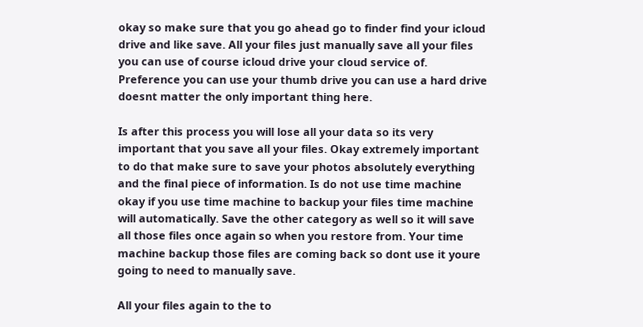okay so make sure that you go ahead go to finder find your icloud drive and like save. All your files just manually save all your files you can use of course icloud drive your cloud service of. Preference you can use your thumb drive you can use a hard drive doesnt matter the only important thing here.

Is after this process you will lose all your data so its very important that you save all your files. Okay extremely important to do that make sure to save your photos absolutely everything and the final piece of information. Is do not use time machine okay if you use time machine to backup your files time machine will automatically. Save the other category as well so it will save all those files once again so when you restore from. Your time machine backup those files are coming back so dont use it youre going to need to manually save.

All your files again to the to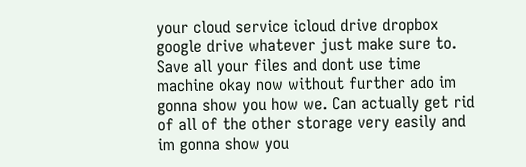your cloud service icloud drive dropbox google drive whatever just make sure to. Save all your files and dont use time machine okay now without further ado im gonna show you how we. Can actually get rid of all of the other storage very easily and im gonna show you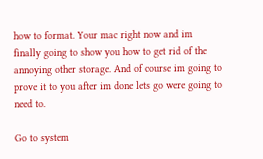how to format. Your mac right now and im finally going to show you how to get rid of the annoying other storage. And of course im going to prove it to you after im done lets go were going to need to.

Go to system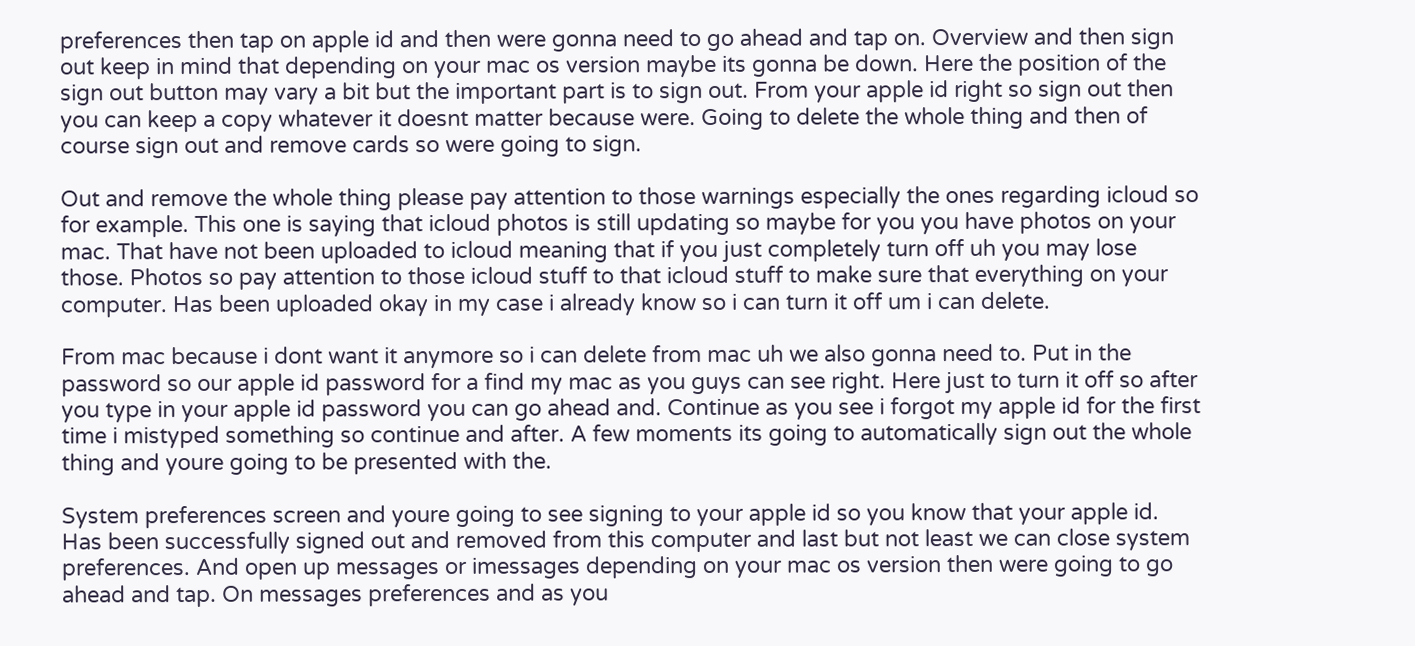preferences then tap on apple id and then were gonna need to go ahead and tap on. Overview and then sign out keep in mind that depending on your mac os version maybe its gonna be down. Here the position of the sign out button may vary a bit but the important part is to sign out. From your apple id right so sign out then you can keep a copy whatever it doesnt matter because were. Going to delete the whole thing and then of course sign out and remove cards so were going to sign.

Out and remove the whole thing please pay attention to those warnings especially the ones regarding icloud so for example. This one is saying that icloud photos is still updating so maybe for you you have photos on your mac. That have not been uploaded to icloud meaning that if you just completely turn off uh you may lose those. Photos so pay attention to those icloud stuff to that icloud stuff to make sure that everything on your computer. Has been uploaded okay in my case i already know so i can turn it off um i can delete.

From mac because i dont want it anymore so i can delete from mac uh we also gonna need to. Put in the password so our apple id password for a find my mac as you guys can see right. Here just to turn it off so after you type in your apple id password you can go ahead and. Continue as you see i forgot my apple id for the first time i mistyped something so continue and after. A few moments its going to automatically sign out the whole thing and youre going to be presented with the.

System preferences screen and youre going to see signing to your apple id so you know that your apple id. Has been successfully signed out and removed from this computer and last but not least we can close system preferences. And open up messages or imessages depending on your mac os version then were going to go ahead and tap. On messages preferences and as you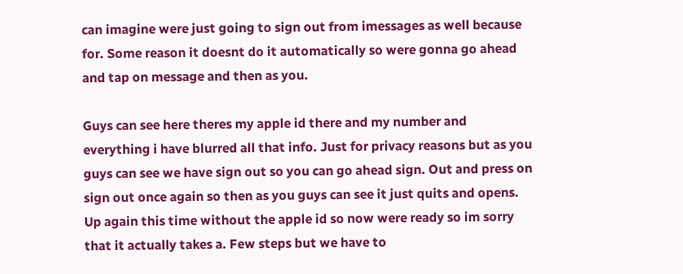can imagine were just going to sign out from imessages as well because for. Some reason it doesnt do it automatically so were gonna go ahead and tap on message and then as you.

Guys can see here theres my apple id there and my number and everything i have blurred all that info. Just for privacy reasons but as you guys can see we have sign out so you can go ahead sign. Out and press on sign out once again so then as you guys can see it just quits and opens. Up again this time without the apple id so now were ready so im sorry that it actually takes a. Few steps but we have to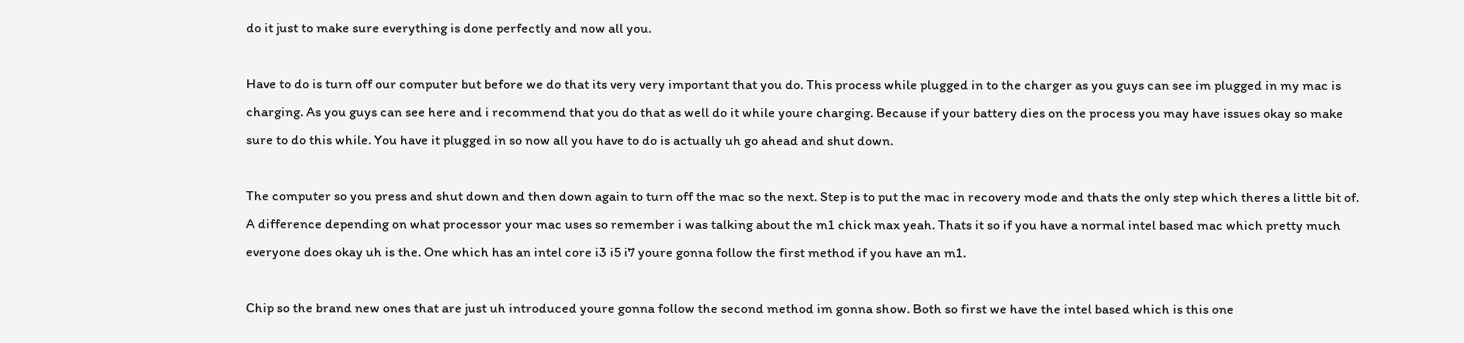do it just to make sure everything is done perfectly and now all you.

Have to do is turn off our computer but before we do that its very very important that you do. This process while plugged in to the charger as you guys can see im plugged in my mac is charging. As you guys can see here and i recommend that you do that as well do it while youre charging. Because if your battery dies on the process you may have issues okay so make sure to do this while. You have it plugged in so now all you have to do is actually uh go ahead and shut down.

The computer so you press and shut down and then down again to turn off the mac so the next. Step is to put the mac in recovery mode and thats the only step which theres a little bit of. A difference depending on what processor your mac uses so remember i was talking about the m1 chick max yeah. Thats it so if you have a normal intel based mac which pretty much everyone does okay uh is the. One which has an intel core i3 i5 i7 youre gonna follow the first method if you have an m1.

Chip so the brand new ones that are just uh introduced youre gonna follow the second method im gonna show. Both so first we have the intel based which is this one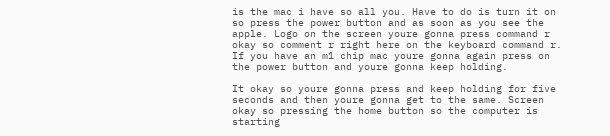is the mac i have so all you. Have to do is turn it on so press the power button and as soon as you see the apple. Logo on the screen youre gonna press command r okay so comment r right here on the keyboard command r. If you have an m1 chip mac youre gonna again press on the power button and youre gonna keep holding.

It okay so youre gonna press and keep holding for five seconds and then youre gonna get to the same. Screen okay so pressing the home button so the computer is starting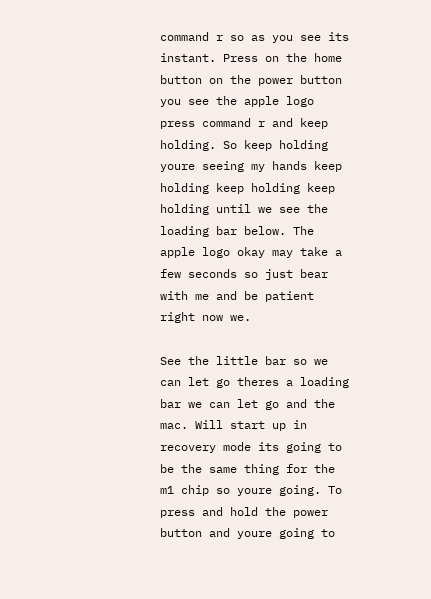command r so as you see its instant. Press on the home button on the power button you see the apple logo press command r and keep holding. So keep holding youre seeing my hands keep holding keep holding keep holding until we see the loading bar below. The apple logo okay may take a few seconds so just bear with me and be patient right now we.

See the little bar so we can let go theres a loading bar we can let go and the mac. Will start up in recovery mode its going to be the same thing for the m1 chip so youre going. To press and hold the power button and youre going to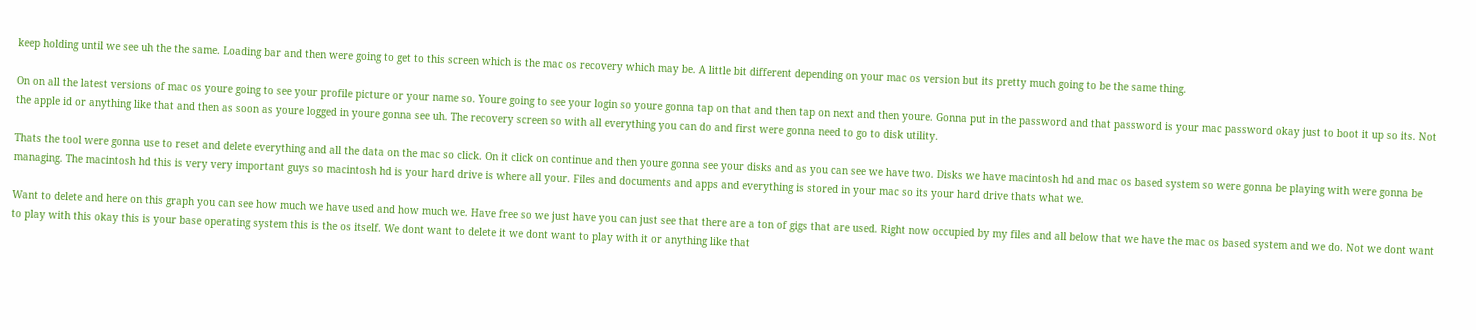keep holding until we see uh the the same. Loading bar and then were going to get to this screen which is the mac os recovery which may be. A little bit different depending on your mac os version but its pretty much going to be the same thing.

On on all the latest versions of mac os youre going to see your profile picture or your name so. Youre going to see your login so youre gonna tap on that and then tap on next and then youre. Gonna put in the password and that password is your mac password okay just to boot it up so its. Not the apple id or anything like that and then as soon as youre logged in youre gonna see uh. The recovery screen so with all everything you can do and first were gonna need to go to disk utility.

Thats the tool were gonna use to reset and delete everything and all the data on the mac so click. On it click on continue and then youre gonna see your disks and as you can see we have two. Disks we have macintosh hd and mac os based system so were gonna be playing with were gonna be managing. The macintosh hd this is very very important guys so macintosh hd is your hard drive is where all your. Files and documents and apps and everything is stored in your mac so its your hard drive thats what we.

Want to delete and here on this graph you can see how much we have used and how much we. Have free so we just have you can just see that there are a ton of gigs that are used. Right now occupied by my files and all below that we have the mac os based system and we do. Not we dont want to play with this okay this is your base operating system this is the os itself. We dont want to delete it we dont want to play with it or anything like that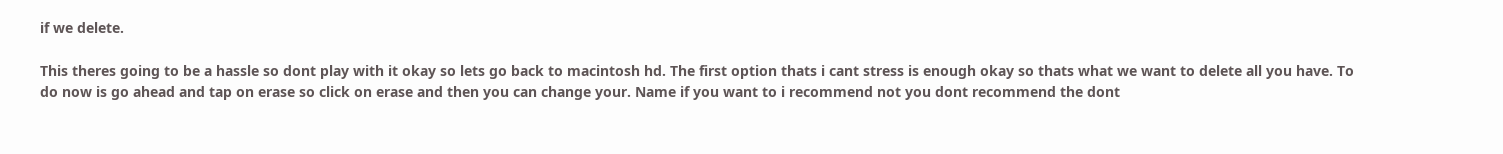if we delete.

This theres going to be a hassle so dont play with it okay so lets go back to macintosh hd. The first option thats i cant stress is enough okay so thats what we want to delete all you have. To do now is go ahead and tap on erase so click on erase and then you can change your. Name if you want to i recommend not you dont recommend the dont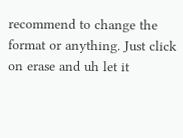recommend to change the format or anything. Just click on erase and uh let it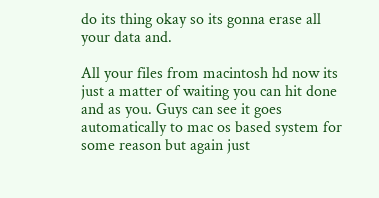do its thing okay so its gonna erase all your data and.

All your files from macintosh hd now its just a matter of waiting you can hit done and as you. Guys can see it goes automatically to mac os based system for some reason but again just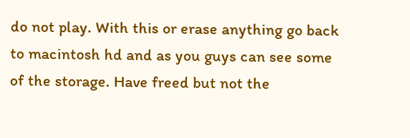do not play. With this or erase anything go back to macintosh hd and as you guys can see some of the storage. Have freed but not the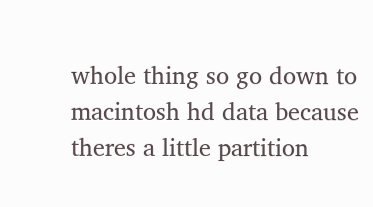whole thing so go down to macintosh hd data because theres a little partition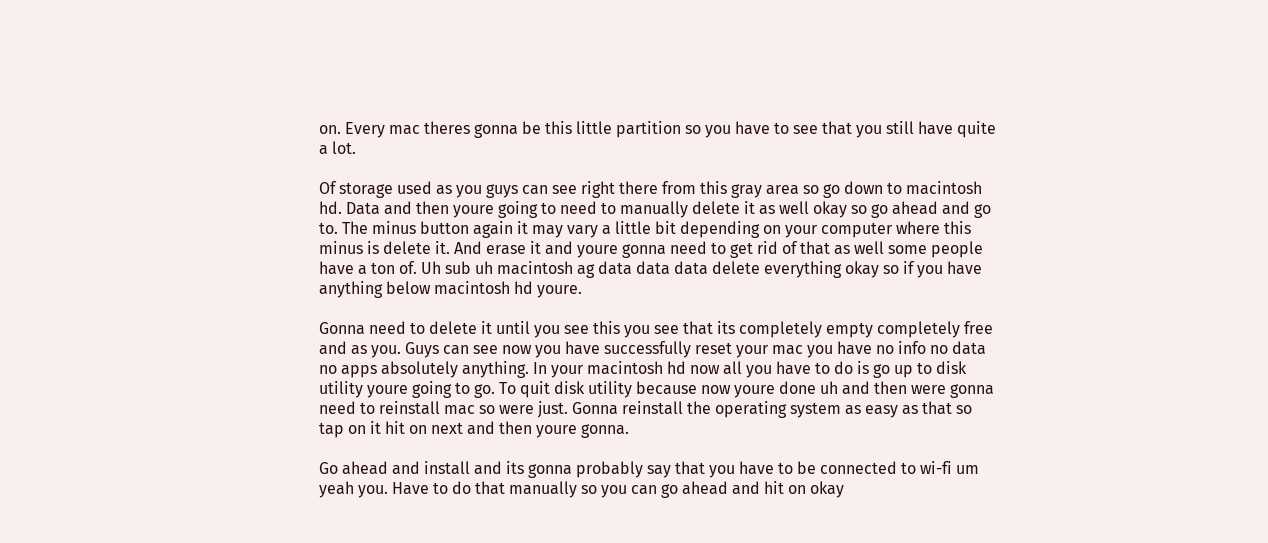on. Every mac theres gonna be this little partition so you have to see that you still have quite a lot.

Of storage used as you guys can see right there from this gray area so go down to macintosh hd. Data and then youre going to need to manually delete it as well okay so go ahead and go to. The minus button again it may vary a little bit depending on your computer where this minus is delete it. And erase it and youre gonna need to get rid of that as well some people have a ton of. Uh sub uh macintosh ag data data data delete everything okay so if you have anything below macintosh hd youre.

Gonna need to delete it until you see this you see that its completely empty completely free and as you. Guys can see now you have successfully reset your mac you have no info no data no apps absolutely anything. In your macintosh hd now all you have to do is go up to disk utility youre going to go. To quit disk utility because now youre done uh and then were gonna need to reinstall mac so were just. Gonna reinstall the operating system as easy as that so tap on it hit on next and then youre gonna.

Go ahead and install and its gonna probably say that you have to be connected to wi-fi um yeah you. Have to do that manually so you can go ahead and hit on okay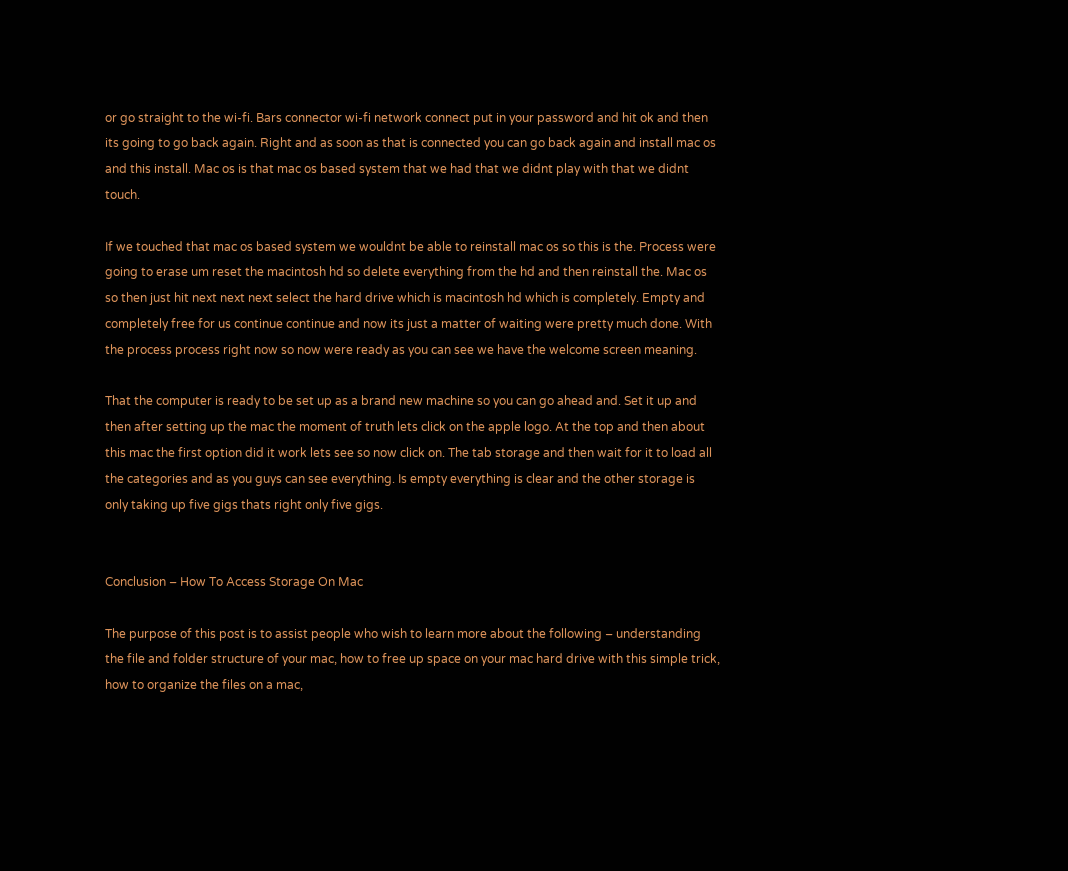or go straight to the wi-fi. Bars connector wi-fi network connect put in your password and hit ok and then its going to go back again. Right and as soon as that is connected you can go back again and install mac os and this install. Mac os is that mac os based system that we had that we didnt play with that we didnt touch.

If we touched that mac os based system we wouldnt be able to reinstall mac os so this is the. Process were going to erase um reset the macintosh hd so delete everything from the hd and then reinstall the. Mac os so then just hit next next next select the hard drive which is macintosh hd which is completely. Empty and completely free for us continue continue and now its just a matter of waiting were pretty much done. With the process process right now so now were ready as you can see we have the welcome screen meaning.

That the computer is ready to be set up as a brand new machine so you can go ahead and. Set it up and then after setting up the mac the moment of truth lets click on the apple logo. At the top and then about this mac the first option did it work lets see so now click on. The tab storage and then wait for it to load all the categories and as you guys can see everything. Is empty everything is clear and the other storage is only taking up five gigs thats right only five gigs.


Conclusion – How To Access Storage On Mac

The purpose of this post is to assist people who wish to learn more about the following – understanding the file and folder structure of your mac, how to free up space on your mac hard drive with this simple trick, how to organize the files on a mac,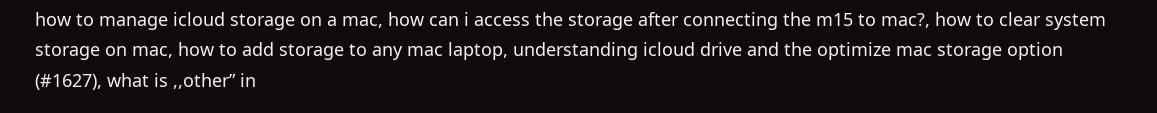how to manage icloud storage on a mac, how can i access the storage after connecting the m15 to mac?, how to clear system storage on mac, how to add storage to any mac laptop, understanding icloud drive and the optimize mac storage option (#1627), what is ,,other” in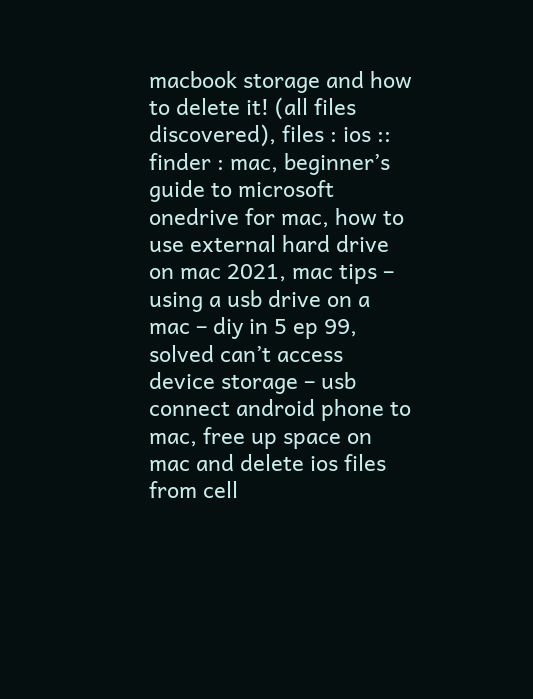macbook storage and how to delete it! (all files discovered), files : ios :: finder : mac, beginner’s guide to microsoft onedrive for mac, how to use external hard drive on mac 2021, mac tips – using a usb drive on a mac – diy in 5 ep 99, solved can’t access device storage – usb connect android phone to mac, free up space on mac and delete ios files from cell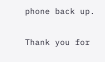phone back up.

Thank you for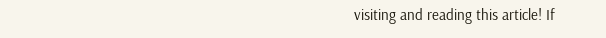visiting and reading this article! If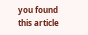you found this article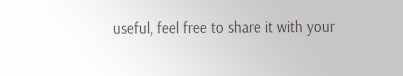useful, feel free to share it with your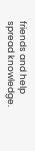friends and help spread knowledge.